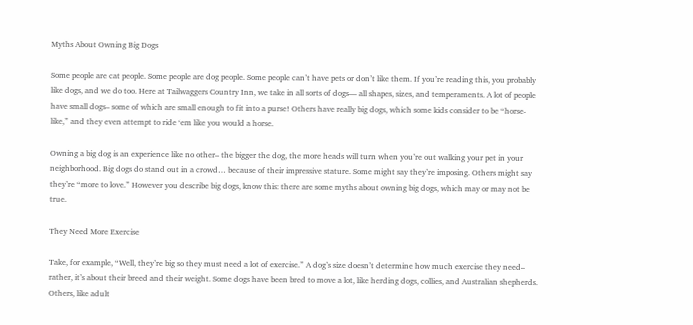Myths About Owning Big Dogs

Some people are cat people. Some people are dog people. Some people can’t have pets or don’t like them. If you’re reading this, you probably like dogs, and we do too. Here at Tailwaggers Country Inn, we take in all sorts of dogs— all shapes, sizes, and temperaments. A lot of people have small dogs– some of which are small enough to fit into a purse! Others have really big dogs, which some kids consider to be “horse-like,” and they even attempt to ride ‘em like you would a horse.

Owning a big dog is an experience like no other– the bigger the dog, the more heads will turn when you’re out walking your pet in your neighborhood. Big dogs do stand out in a crowd… because of their impressive stature. Some might say they’re imposing. Others might say they’re “more to love.” However you describe big dogs, know this: there are some myths about owning big dogs, which may or may not be true.

They Need More Exercise

Take, for example, “Well, they’re big so they must need a lot of exercise.” A dog’s size doesn’t determine how much exercise they need– rather, it’s about their breed and their weight. Some dogs have been bred to move a lot, like herding dogs, collies, and Australian shepherds. Others, like adult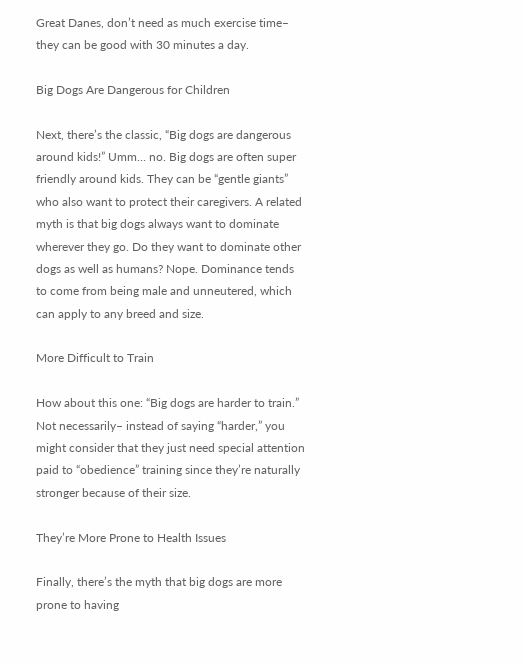Great Danes, don’t need as much exercise time– they can be good with 30 minutes a day.

Big Dogs Are Dangerous for Children

Next, there’s the classic, “Big dogs are dangerous around kids!” Umm… no. Big dogs are often super friendly around kids. They can be “gentle giants” who also want to protect their caregivers. A related myth is that big dogs always want to dominate wherever they go. Do they want to dominate other dogs as well as humans? Nope. Dominance tends to come from being male and unneutered, which can apply to any breed and size.

More Difficult to Train

How about this one: “Big dogs are harder to train.” Not necessarily– instead of saying “harder,” you might consider that they just need special attention paid to “obedience” training since they’re naturally stronger because of their size.

They’re More Prone to Health Issues

Finally, there’s the myth that big dogs are more prone to having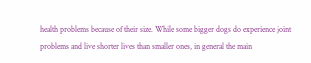health problems because of their size. While some bigger dogs do experience joint problems and live shorter lives than smaller ones, in general the main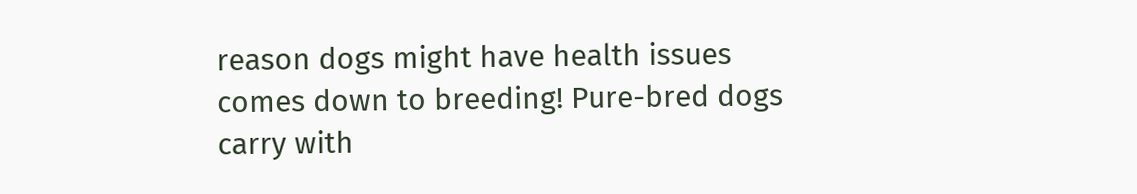reason dogs might have health issues comes down to breeding! Pure-bred dogs carry with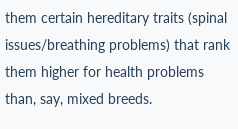them certain hereditary traits (spinal issues/breathing problems) that rank them higher for health problems than, say, mixed breeds.